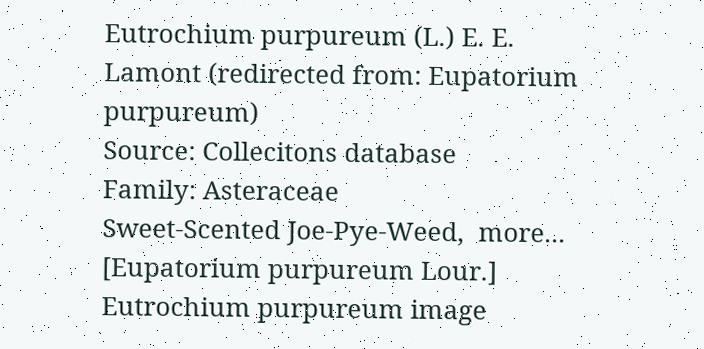Eutrochium purpureum (L.) E. E. Lamont (redirected from: Eupatorium purpureum)
Source: Collecitons database
Family: Asteraceae
Sweet-Scented Joe-Pye-Weed,  more...
[Eupatorium purpureum Lour.]
Eutrochium purpureum image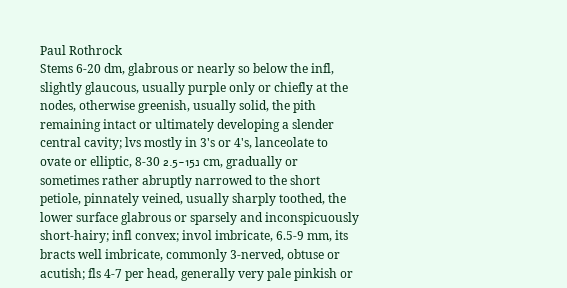Paul Rothrock
Stems 6-20 dm, glabrous or nearly so below the infl, slightly glaucous, usually purple only or chiefly at the nodes, otherwise greenish, usually solid, the pith remaining intact or ultimately developing a slender central cavity; lvs mostly in 3's or 4's, lanceolate to ovate or elliptic, 8-30 נ2.5-15 cm, gradually or sometimes rather abruptly narrowed to the short petiole, pinnately veined, usually sharply toothed, the lower surface glabrous or sparsely and inconspicuously short-hairy; infl convex; invol imbricate, 6.5-9 mm, its bracts well imbricate, commonly 3-nerved, obtuse or acutish; fls 4-7 per head, generally very pale pinkish or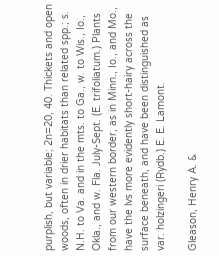purplish, but variable; 2n=20, 40. Thickets and open woods, often in drier habitats than related spp.; s. N.H. to Va. and in the mts. to Ga., w. to Wis., Io., Okla., and w. Fla. July-Sept. (E. trifoliatum.) Plants from our western border, as in Minn., Io., and Mo., have the lvs more evidently short-hairy across the surface beneath, and have been distinguished as var. holzingeri (Rydb.) E. E. Lamont.

Gleason, Henry A. &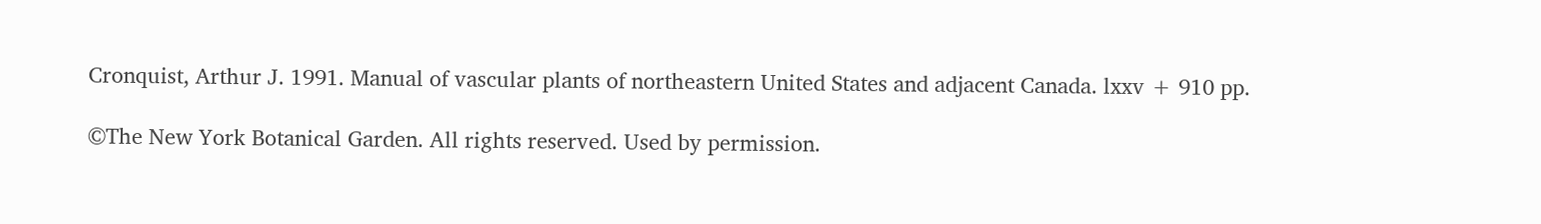Cronquist, Arthur J. 1991. Manual of vascular plants of northeastern United States and adjacent Canada. lxxv + 910 pp.

©The New York Botanical Garden. All rights reserved. Used by permission.